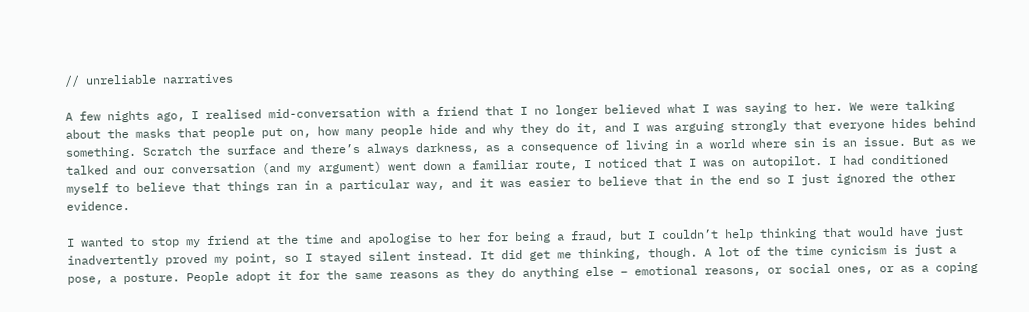// unreliable narratives

A few nights ago, I realised mid-conversation with a friend that I no longer believed what I was saying to her. We were talking about the masks that people put on, how many people hide and why they do it, and I was arguing strongly that everyone hides behind something. Scratch the surface and there’s always darkness, as a consequence of living in a world where sin is an issue. But as we talked and our conversation (and my argument) went down a familiar route, I noticed that I was on autopilot. I had conditioned myself to believe that things ran in a particular way, and it was easier to believe that in the end so I just ignored the other evidence.

I wanted to stop my friend at the time and apologise to her for being a fraud, but I couldn’t help thinking that would have just inadvertently proved my point, so I stayed silent instead. It did get me thinking, though. A lot of the time cynicism is just a pose, a posture. People adopt it for the same reasons as they do anything else – emotional reasons, or social ones, or as a coping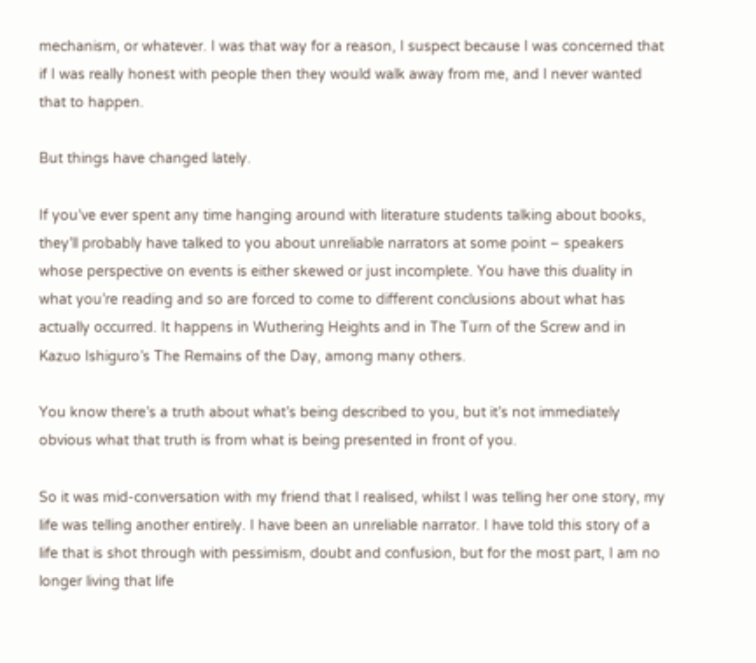mechanism, or whatever. I was that way for a reason, I suspect because I was concerned that if I was really honest with people then they would walk away from me, and I never wanted that to happen.

But things have changed lately.

If you’ve ever spent any time hanging around with literature students talking about books, they’ll probably have talked to you about unreliable narrators at some point – speakers whose perspective on events is either skewed or just incomplete. You have this duality in what you’re reading and so are forced to come to different conclusions about what has actually occurred. It happens in Wuthering Heights and in The Turn of the Screw and in Kazuo Ishiguro’s The Remains of the Day, among many others.

You know there’s a truth about what’s being described to you, but it’s not immediately obvious what that truth is from what is being presented in front of you.

So it was mid-conversation with my friend that I realised, whilst I was telling her one story, my life was telling another entirely. I have been an unreliable narrator. I have told this story of a life that is shot through with pessimism, doubt and confusion, but for the most part, I am no longer living that life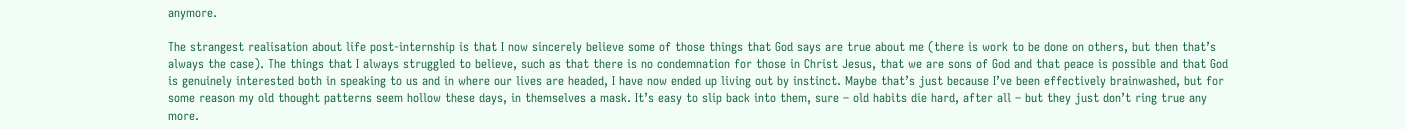anymore.

The strangest realisation about life post-internship is that I now sincerely believe some of those things that God says are true about me (there is work to be done on others, but then that’s always the case). The things that I always struggled to believe, such as that there is no condemnation for those in Christ Jesus, that we are sons of God and that peace is possible and that God is genuinely interested both in speaking to us and in where our lives are headed, I have now ended up living out by instinct. Maybe that’s just because I’ve been effectively brainwashed, but for some reason my old thought patterns seem hollow these days, in themselves a mask. It’s easy to slip back into them, sure – old habits die hard, after all – but they just don’t ring true any more.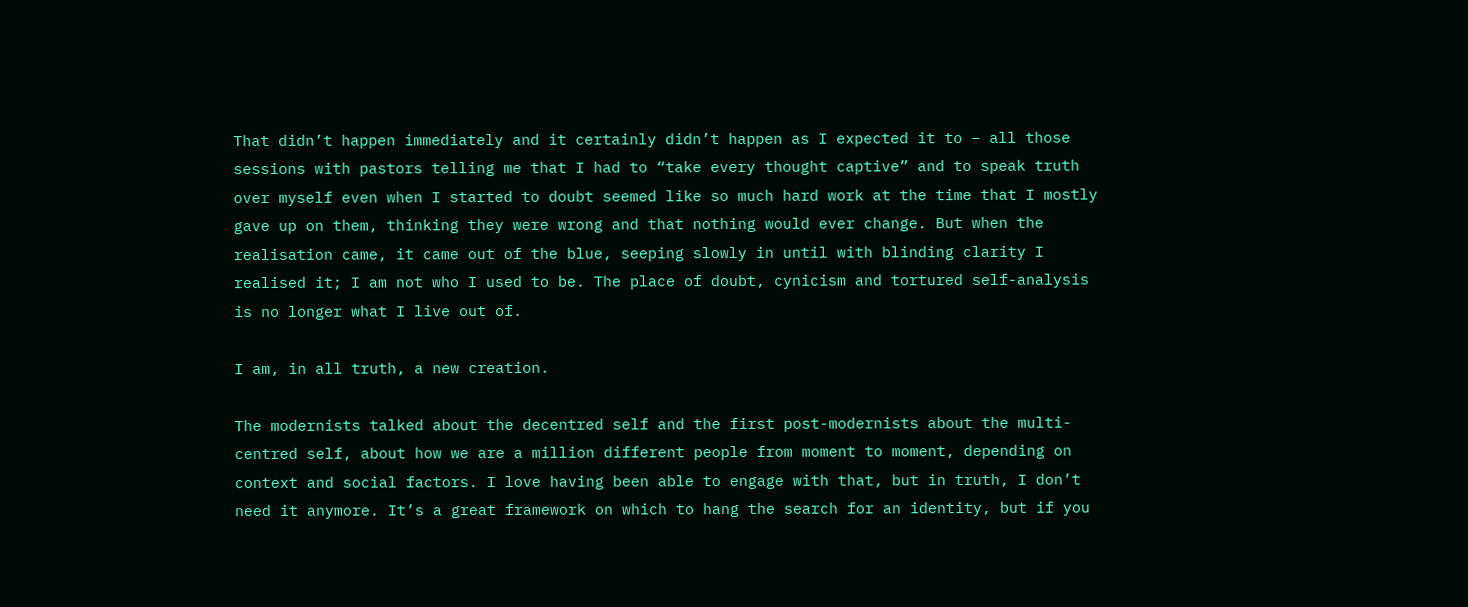That didn’t happen immediately and it certainly didn’t happen as I expected it to – all those sessions with pastors telling me that I had to “take every thought captive” and to speak truth over myself even when I started to doubt seemed like so much hard work at the time that I mostly gave up on them, thinking they were wrong and that nothing would ever change. But when the realisation came, it came out of the blue, seeping slowly in until with blinding clarity I realised it; I am not who I used to be. The place of doubt, cynicism and tortured self-analysis is no longer what I live out of.

I am, in all truth, a new creation.

The modernists talked about the decentred self and the first post-modernists about the multi-centred self, about how we are a million different people from moment to moment, depending on context and social factors. I love having been able to engage with that, but in truth, I don’t need it anymore. It’s a great framework on which to hang the search for an identity, but if you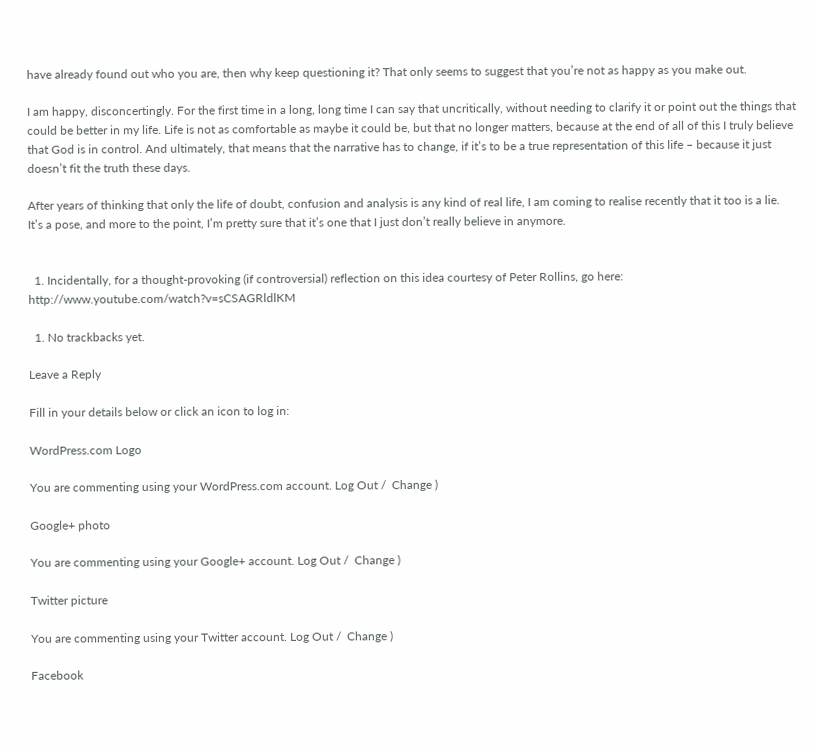have already found out who you are, then why keep questioning it? That only seems to suggest that you’re not as happy as you make out.

I am happy, disconcertingly. For the first time in a long, long time I can say that uncritically, without needing to clarify it or point out the things that could be better in my life. Life is not as comfortable as maybe it could be, but that no longer matters, because at the end of all of this I truly believe that God is in control. And ultimately, that means that the narrative has to change, if it’s to be a true representation of this life – because it just doesn’t fit the truth these days.

After years of thinking that only the life of doubt, confusion and analysis is any kind of real life, I am coming to realise recently that it too is a lie. It’s a pose, and more to the point, I’m pretty sure that it’s one that I just don’t really believe in anymore.


  1. Incidentally, for a thought-provoking (if controversial) reflection on this idea courtesy of Peter Rollins, go here: http://www.youtube.com/watch?v=sCSAGRldlKM

  1. No trackbacks yet.

Leave a Reply

Fill in your details below or click an icon to log in:

WordPress.com Logo

You are commenting using your WordPress.com account. Log Out /  Change )

Google+ photo

You are commenting using your Google+ account. Log Out /  Change )

Twitter picture

You are commenting using your Twitter account. Log Out /  Change )

Facebook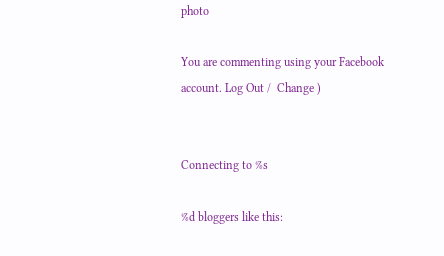photo

You are commenting using your Facebook account. Log Out /  Change )


Connecting to %s

%d bloggers like this: